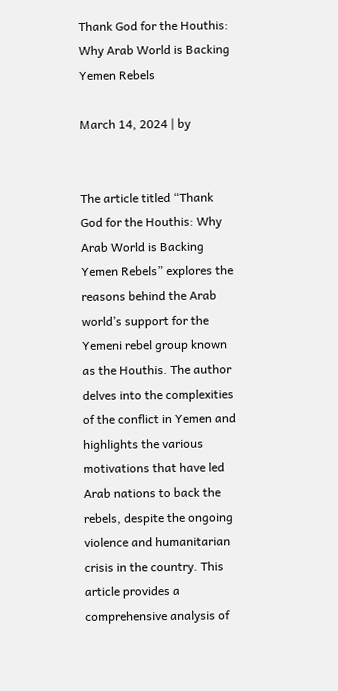Thank God for the Houthis: Why Arab World is Backing Yemen Rebels

March 14, 2024 | by


The article titled “Thank God for the Houthis: Why Arab World is Backing Yemen Rebels” explores the reasons behind the Arab world’s support for the Yemeni rebel group known as the Houthis. The author delves into the complexities of the conflict in Yemen and highlights the various motivations that have led Arab nations to back the rebels, despite the ongoing violence and humanitarian crisis in the country. This article provides a comprehensive analysis of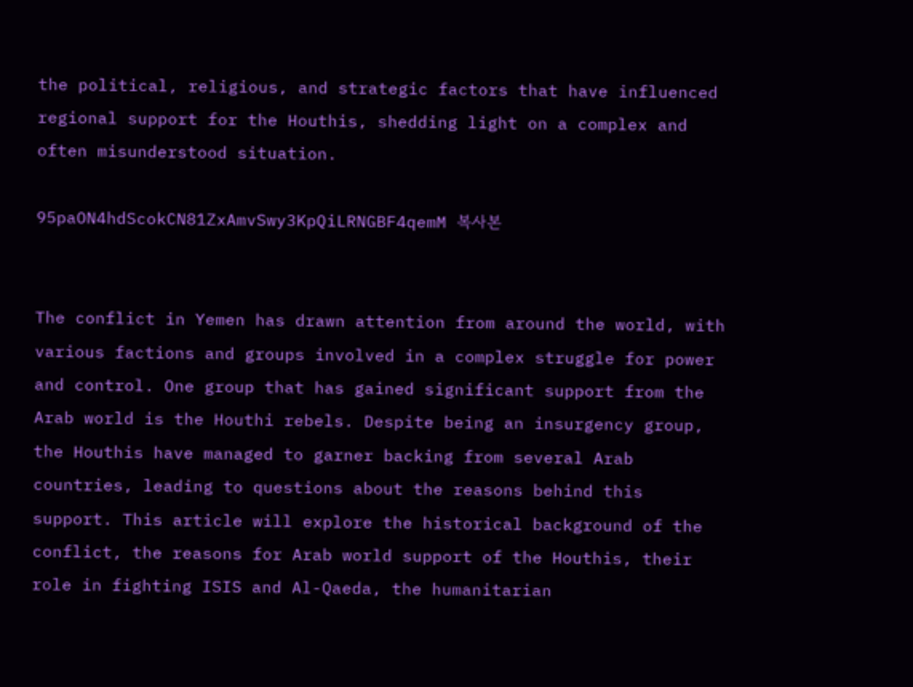the political, religious, and strategic factors that have influenced regional support for the Houthis, shedding light on a complex and often misunderstood situation.

95paON4hdScokCN81ZxAmvSwy3KpQiLRNGBF4qemM 복사본


The conflict in Yemen has drawn attention from around the world, with various factions and groups involved in a complex struggle for power and control. One group that has gained significant support from the Arab world is the Houthi rebels. Despite being an insurgency group, the Houthis have managed to garner backing from several Arab countries, leading to questions about the reasons behind this support. This article will explore the historical background of the conflict, the reasons for Arab world support of the Houthis, their role in fighting ISIS and Al-Qaeda, the humanitarian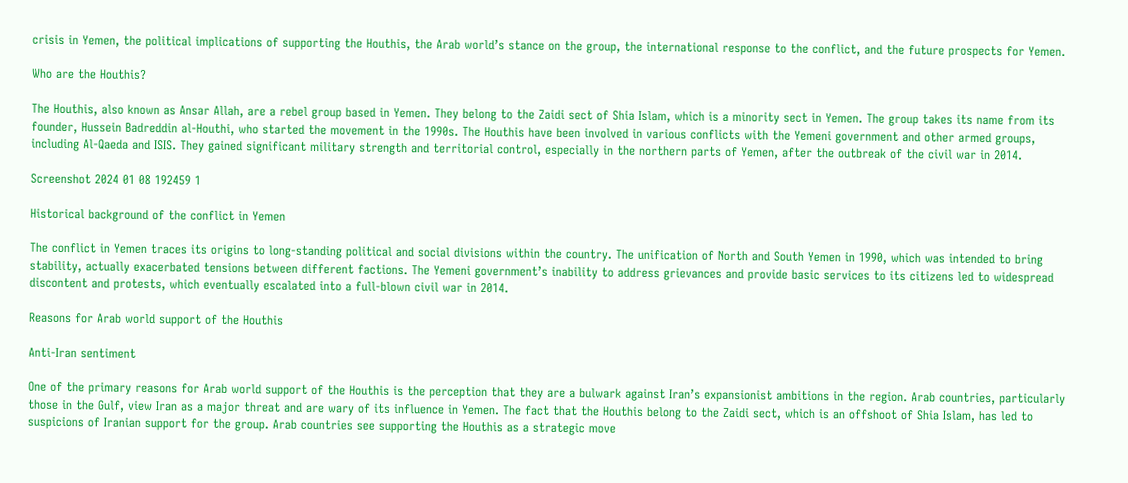crisis in Yemen, the political implications of supporting the Houthis, the Arab world’s stance on the group, the international response to the conflict, and the future prospects for Yemen.

Who are the Houthis?

The Houthis, also known as Ansar Allah, are a rebel group based in Yemen. They belong to the Zaidi sect of Shia Islam, which is a minority sect in Yemen. The group takes its name from its founder, Hussein Badreddin al-Houthi, who started the movement in the 1990s. The Houthis have been involved in various conflicts with the Yemeni government and other armed groups, including Al-Qaeda and ISIS. They gained significant military strength and territorial control, especially in the northern parts of Yemen, after the outbreak of the civil war in 2014.

Screenshot 2024 01 08 192459 1

Historical background of the conflict in Yemen

The conflict in Yemen traces its origins to long-standing political and social divisions within the country. The unification of North and South Yemen in 1990, which was intended to bring stability, actually exacerbated tensions between different factions. The Yemeni government’s inability to address grievances and provide basic services to its citizens led to widespread discontent and protests, which eventually escalated into a full-blown civil war in 2014.

Reasons for Arab world support of the Houthis

Anti-Iran sentiment

One of the primary reasons for Arab world support of the Houthis is the perception that they are a bulwark against Iran’s expansionist ambitions in the region. Arab countries, particularly those in the Gulf, view Iran as a major threat and are wary of its influence in Yemen. The fact that the Houthis belong to the Zaidi sect, which is an offshoot of Shia Islam, has led to suspicions of Iranian support for the group. Arab countries see supporting the Houthis as a strategic move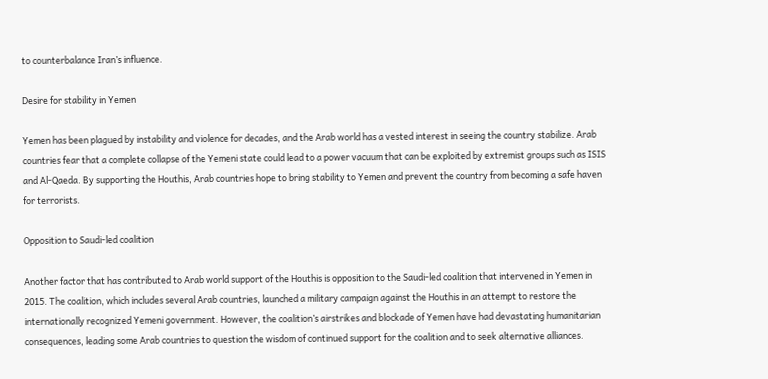to counterbalance Iran’s influence.

Desire for stability in Yemen

Yemen has been plagued by instability and violence for decades, and the Arab world has a vested interest in seeing the country stabilize. Arab countries fear that a complete collapse of the Yemeni state could lead to a power vacuum that can be exploited by extremist groups such as ISIS and Al-Qaeda. By supporting the Houthis, Arab countries hope to bring stability to Yemen and prevent the country from becoming a safe haven for terrorists.

Opposition to Saudi-led coalition

Another factor that has contributed to Arab world support of the Houthis is opposition to the Saudi-led coalition that intervened in Yemen in 2015. The coalition, which includes several Arab countries, launched a military campaign against the Houthis in an attempt to restore the internationally recognized Yemeni government. However, the coalition’s airstrikes and blockade of Yemen have had devastating humanitarian consequences, leading some Arab countries to question the wisdom of continued support for the coalition and to seek alternative alliances.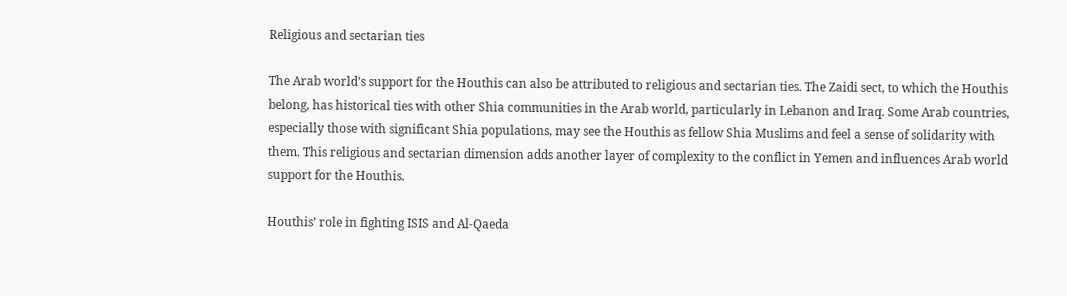Religious and sectarian ties

The Arab world’s support for the Houthis can also be attributed to religious and sectarian ties. The Zaidi sect, to which the Houthis belong, has historical ties with other Shia communities in the Arab world, particularly in Lebanon and Iraq. Some Arab countries, especially those with significant Shia populations, may see the Houthis as fellow Shia Muslims and feel a sense of solidarity with them. This religious and sectarian dimension adds another layer of complexity to the conflict in Yemen and influences Arab world support for the Houthis.

Houthis’ role in fighting ISIS and Al-Qaeda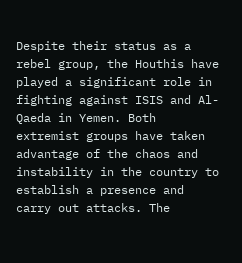Despite their status as a rebel group, the Houthis have played a significant role in fighting against ISIS and Al-Qaeda in Yemen. Both extremist groups have taken advantage of the chaos and instability in the country to establish a presence and carry out attacks. The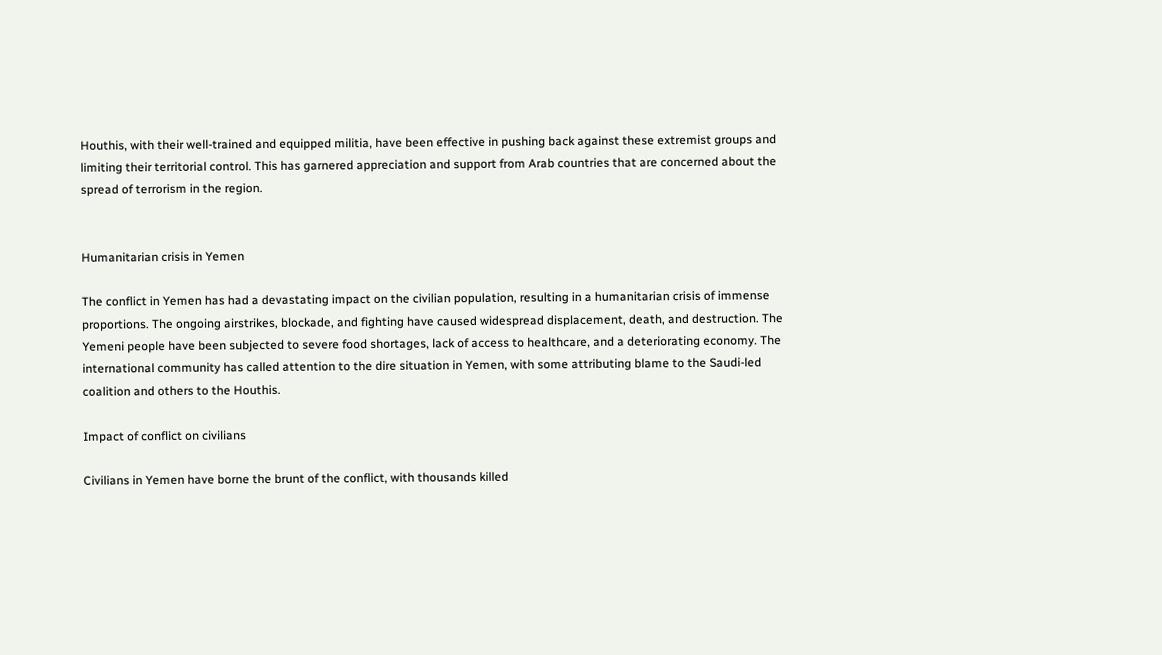Houthis, with their well-trained and equipped militia, have been effective in pushing back against these extremist groups and limiting their territorial control. This has garnered appreciation and support from Arab countries that are concerned about the spread of terrorism in the region.


Humanitarian crisis in Yemen

The conflict in Yemen has had a devastating impact on the civilian population, resulting in a humanitarian crisis of immense proportions. The ongoing airstrikes, blockade, and fighting have caused widespread displacement, death, and destruction. The Yemeni people have been subjected to severe food shortages, lack of access to healthcare, and a deteriorating economy. The international community has called attention to the dire situation in Yemen, with some attributing blame to the Saudi-led coalition and others to the Houthis.

Impact of conflict on civilians

Civilians in Yemen have borne the brunt of the conflict, with thousands killed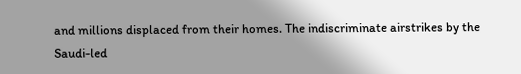and millions displaced from their homes. The indiscriminate airstrikes by the Saudi-led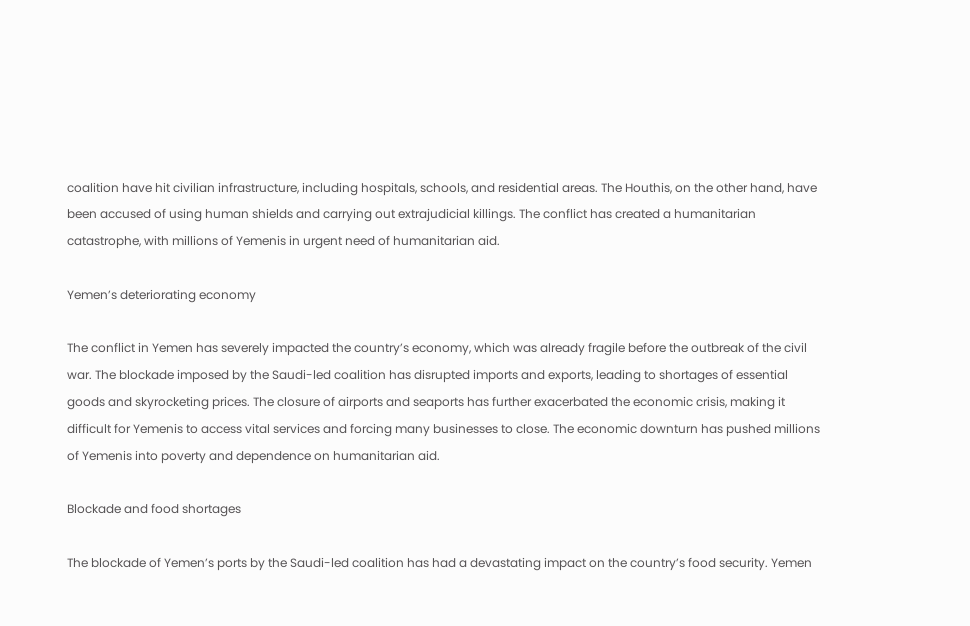coalition have hit civilian infrastructure, including hospitals, schools, and residential areas. The Houthis, on the other hand, have been accused of using human shields and carrying out extrajudicial killings. The conflict has created a humanitarian catastrophe, with millions of Yemenis in urgent need of humanitarian aid.

Yemen’s deteriorating economy

The conflict in Yemen has severely impacted the country’s economy, which was already fragile before the outbreak of the civil war. The blockade imposed by the Saudi-led coalition has disrupted imports and exports, leading to shortages of essential goods and skyrocketing prices. The closure of airports and seaports has further exacerbated the economic crisis, making it difficult for Yemenis to access vital services and forcing many businesses to close. The economic downturn has pushed millions of Yemenis into poverty and dependence on humanitarian aid.

Blockade and food shortages

The blockade of Yemen’s ports by the Saudi-led coalition has had a devastating impact on the country’s food security. Yemen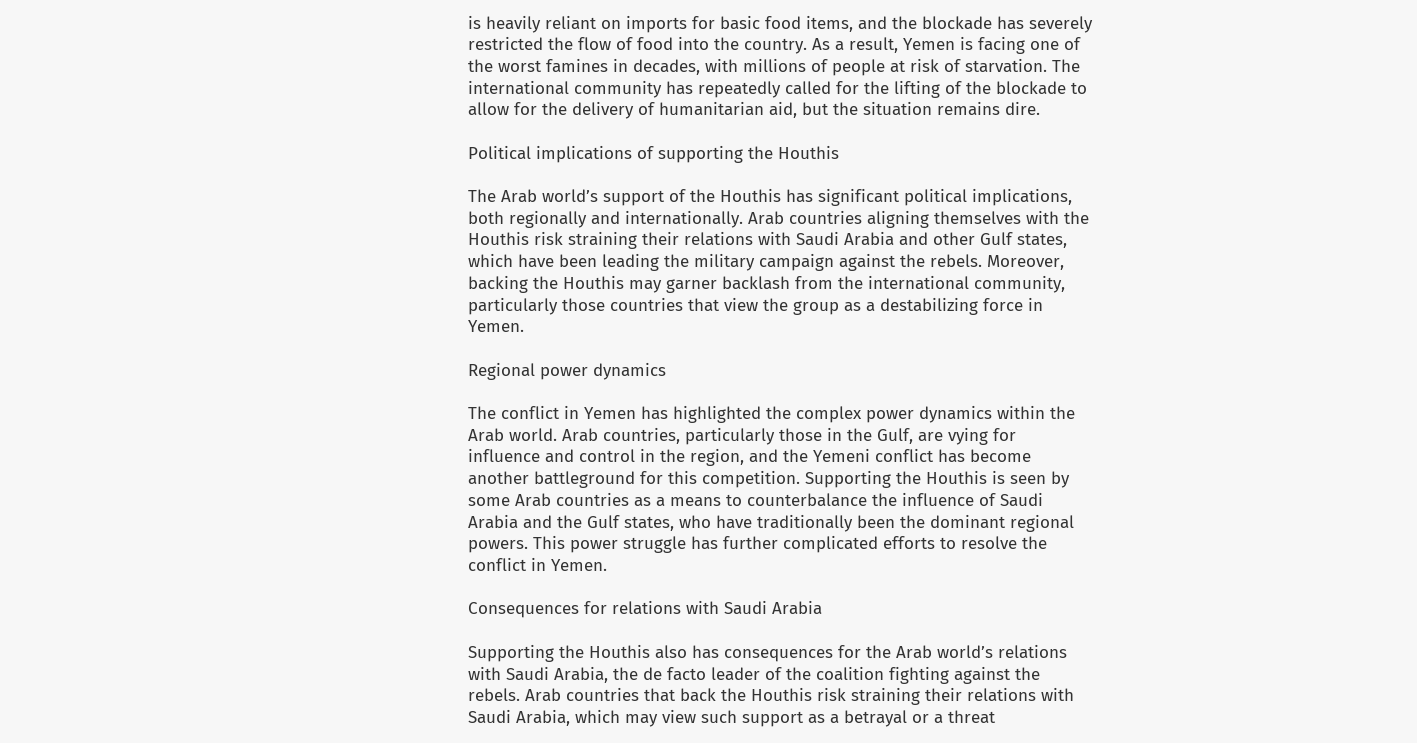is heavily reliant on imports for basic food items, and the blockade has severely restricted the flow of food into the country. As a result, Yemen is facing one of the worst famines in decades, with millions of people at risk of starvation. The international community has repeatedly called for the lifting of the blockade to allow for the delivery of humanitarian aid, but the situation remains dire.

Political implications of supporting the Houthis

The Arab world’s support of the Houthis has significant political implications, both regionally and internationally. Arab countries aligning themselves with the Houthis risk straining their relations with Saudi Arabia and other Gulf states, which have been leading the military campaign against the rebels. Moreover, backing the Houthis may garner backlash from the international community, particularly those countries that view the group as a destabilizing force in Yemen.

Regional power dynamics

The conflict in Yemen has highlighted the complex power dynamics within the Arab world. Arab countries, particularly those in the Gulf, are vying for influence and control in the region, and the Yemeni conflict has become another battleground for this competition. Supporting the Houthis is seen by some Arab countries as a means to counterbalance the influence of Saudi Arabia and the Gulf states, who have traditionally been the dominant regional powers. This power struggle has further complicated efforts to resolve the conflict in Yemen.

Consequences for relations with Saudi Arabia

Supporting the Houthis also has consequences for the Arab world’s relations with Saudi Arabia, the de facto leader of the coalition fighting against the rebels. Arab countries that back the Houthis risk straining their relations with Saudi Arabia, which may view such support as a betrayal or a threat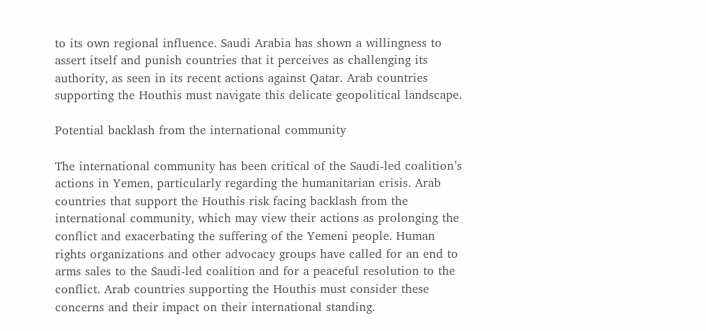to its own regional influence. Saudi Arabia has shown a willingness to assert itself and punish countries that it perceives as challenging its authority, as seen in its recent actions against Qatar. Arab countries supporting the Houthis must navigate this delicate geopolitical landscape.

Potential backlash from the international community

The international community has been critical of the Saudi-led coalition’s actions in Yemen, particularly regarding the humanitarian crisis. Arab countries that support the Houthis risk facing backlash from the international community, which may view their actions as prolonging the conflict and exacerbating the suffering of the Yemeni people. Human rights organizations and other advocacy groups have called for an end to arms sales to the Saudi-led coalition and for a peaceful resolution to the conflict. Arab countries supporting the Houthis must consider these concerns and their impact on their international standing.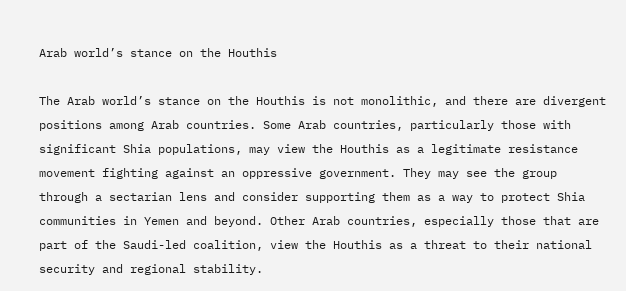Arab world’s stance on the Houthis

The Arab world’s stance on the Houthis is not monolithic, and there are divergent positions among Arab countries. Some Arab countries, particularly those with significant Shia populations, may view the Houthis as a legitimate resistance movement fighting against an oppressive government. They may see the group through a sectarian lens and consider supporting them as a way to protect Shia communities in Yemen and beyond. Other Arab countries, especially those that are part of the Saudi-led coalition, view the Houthis as a threat to their national security and regional stability.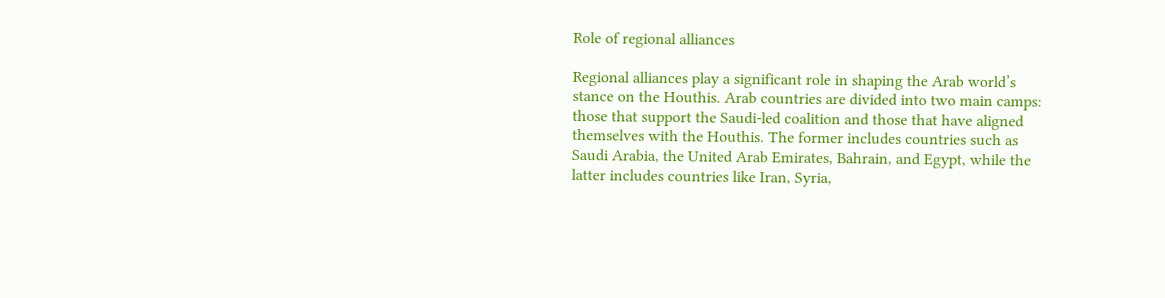Role of regional alliances

Regional alliances play a significant role in shaping the Arab world’s stance on the Houthis. Arab countries are divided into two main camps: those that support the Saudi-led coalition and those that have aligned themselves with the Houthis. The former includes countries such as Saudi Arabia, the United Arab Emirates, Bahrain, and Egypt, while the latter includes countries like Iran, Syria,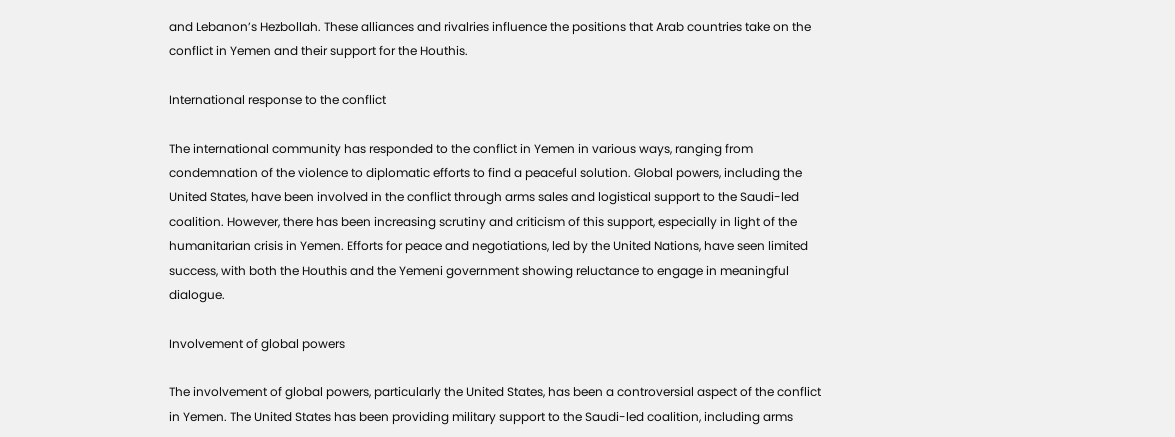and Lebanon’s Hezbollah. These alliances and rivalries influence the positions that Arab countries take on the conflict in Yemen and their support for the Houthis.

International response to the conflict

The international community has responded to the conflict in Yemen in various ways, ranging from condemnation of the violence to diplomatic efforts to find a peaceful solution. Global powers, including the United States, have been involved in the conflict through arms sales and logistical support to the Saudi-led coalition. However, there has been increasing scrutiny and criticism of this support, especially in light of the humanitarian crisis in Yemen. Efforts for peace and negotiations, led by the United Nations, have seen limited success, with both the Houthis and the Yemeni government showing reluctance to engage in meaningful dialogue.

Involvement of global powers

The involvement of global powers, particularly the United States, has been a controversial aspect of the conflict in Yemen. The United States has been providing military support to the Saudi-led coalition, including arms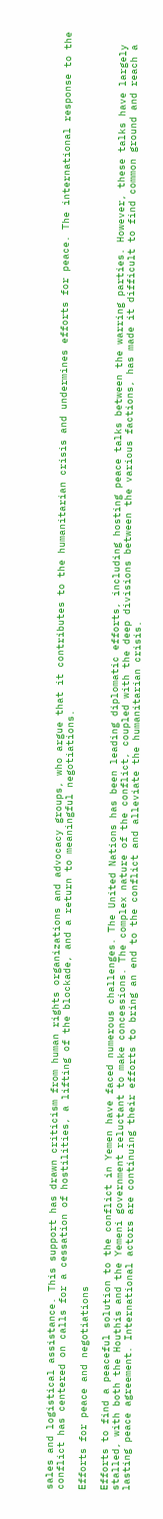sales and logistical assistance. This support has drawn criticism from human rights organizations and advocacy groups, who argue that it contributes to the humanitarian crisis and undermines efforts for peace. The international response to the conflict has centered on calls for a cessation of hostilities, a lifting of the blockade, and a return to meaningful negotiations.

Efforts for peace and negotiations

Efforts to find a peaceful solution to the conflict in Yemen have faced numerous challenges. The United Nations has been leading diplomatic efforts, including hosting peace talks between the warring parties. However, these talks have largely stalled, with both the Houthis and the Yemeni government reluctant to make concessions. The complex nature of the conflict, coupled with the deep divisions between the various factions, has made it difficult to find common ground and reach a lasting peace agreement. International actors are continuing their efforts to bring an end to the conflict and alleviate the humanitarian crisis.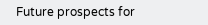Future prospects for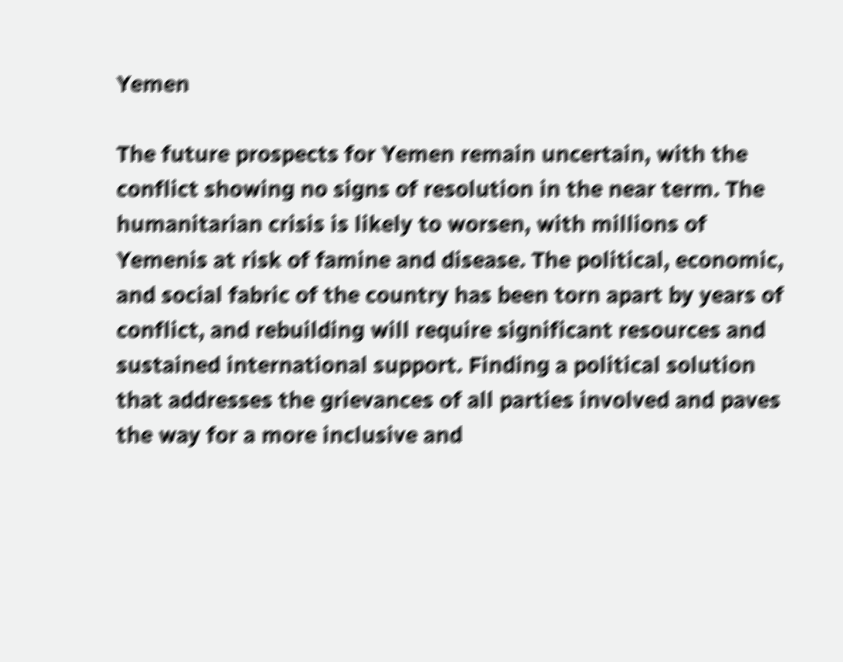Yemen

The future prospects for Yemen remain uncertain, with the conflict showing no signs of resolution in the near term. The humanitarian crisis is likely to worsen, with millions of Yemenis at risk of famine and disease. The political, economic, and social fabric of the country has been torn apart by years of conflict, and rebuilding will require significant resources and sustained international support. Finding a political solution that addresses the grievances of all parties involved and paves the way for a more inclusive and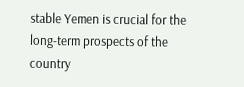stable Yemen is crucial for the long-term prospects of the country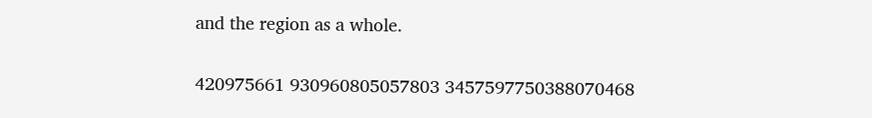and the region as a whole.

420975661 930960805057803 3457597750388070468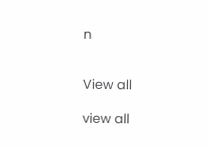n


View all

view all